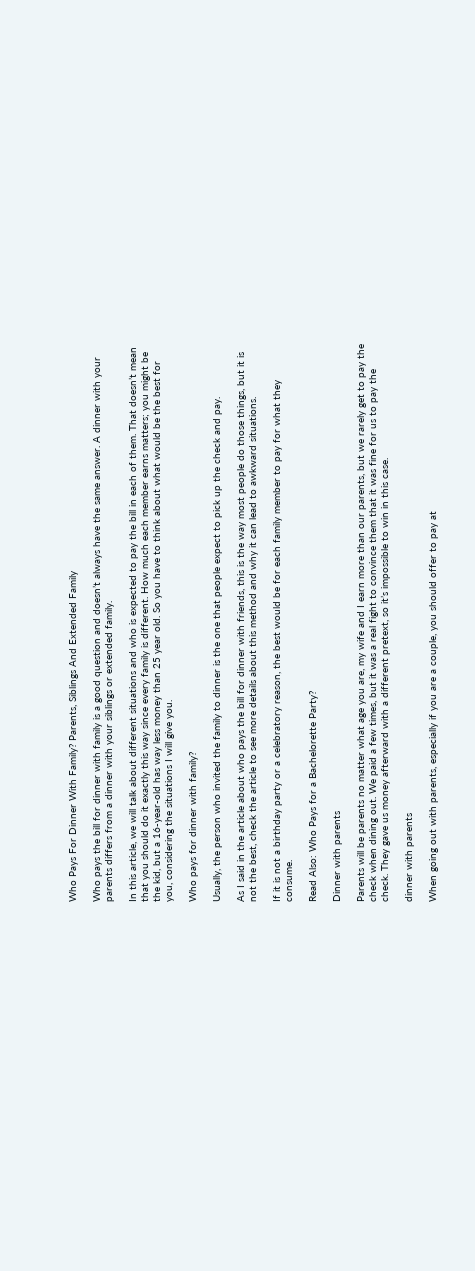Who Pays For Dinner With Family? Parents, Siblings And Extended Family

Who pays the bill for dinner with family is a good question and doesn’t always have the same answer. A dinner with your parents differs from a dinner with your siblings or extended family.

In this article, we will talk about different situations and who is expected to pay the bill in each of them. That doesn’t mean that you should do it exactly this way since every family is different. How much each member earns matters; you might be the kid, but a 16-year-old has way less money than 25 year old. So you have to think about what would be the best for you, considering the situations I will give you.

Who pays for dinner with family?

Usually, the person who invited the family to dinner is the one that people expect to pick up the check and pay.

As I said in the article about who pays the bill for dinner with friends, this is the way most people do those things, but it is not the best, check the article to see more details about this method and why it can lead to awkward situations.

If it is not a birthday party or a celebratory reason, the best would be for each family member to pay for what they consume.

Read Also: Who Pays for a Bachelorette Party?

Dinner with parents

Parents will be parents no matter what age you are, my wife and I earn more than our parents, but we rarely get to pay the check when dining out. We paid a few times, but it was a real fight to convince them that it was fine for us to pay the check. They gave us money afterward with a different pretext, so it’s impossible to win in this case.

dinner with parents

When going out with parents, especially if you are a couple, you should offer to pay at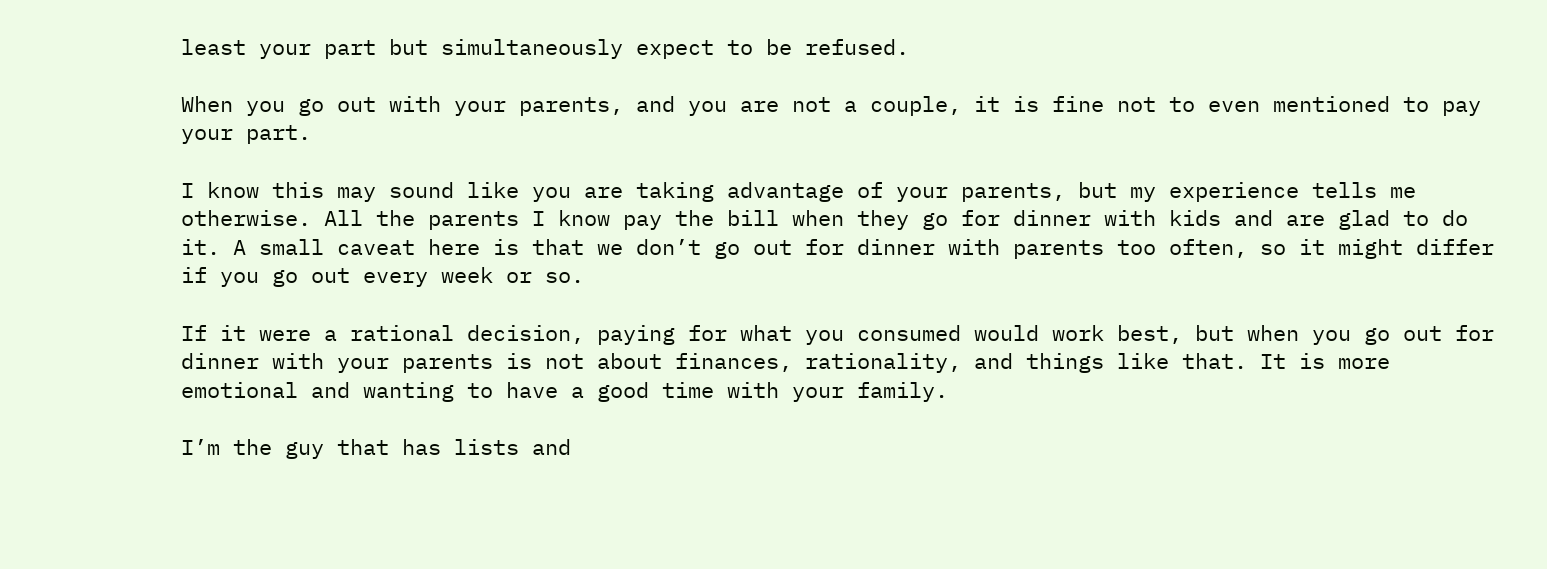least your part but simultaneously expect to be refused.

When you go out with your parents, and you are not a couple, it is fine not to even mentioned to pay your part.

I know this may sound like you are taking advantage of your parents, but my experience tells me otherwise. All the parents I know pay the bill when they go for dinner with kids and are glad to do it. A small caveat here is that we don’t go out for dinner with parents too often, so it might differ if you go out every week or so.

If it were a rational decision, paying for what you consumed would work best, but when you go out for dinner with your parents is not about finances, rationality, and things like that. It is more emotional and wanting to have a good time with your family.

I’m the guy that has lists and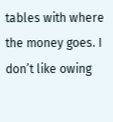tables with where the money goes. I don’t like owing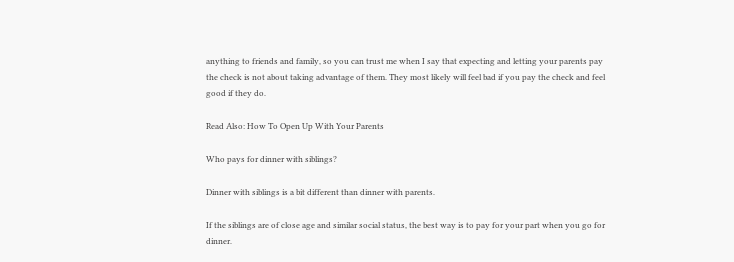anything to friends and family, so you can trust me when I say that expecting and letting your parents pay the check is not about taking advantage of them. They most likely will feel bad if you pay the check and feel good if they do.

Read Also: How To Open Up With Your Parents

Who pays for dinner with siblings?

Dinner with siblings is a bit different than dinner with parents.

If the siblings are of close age and similar social status, the best way is to pay for your part when you go for dinner.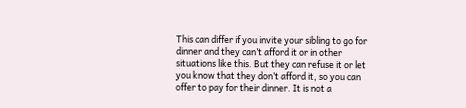This can differ if you invite your sibling to go for dinner and they can’t afford it or in other situations like this. But they can refuse it or let you know that they don’t afford it, so you can offer to pay for their dinner. It is not a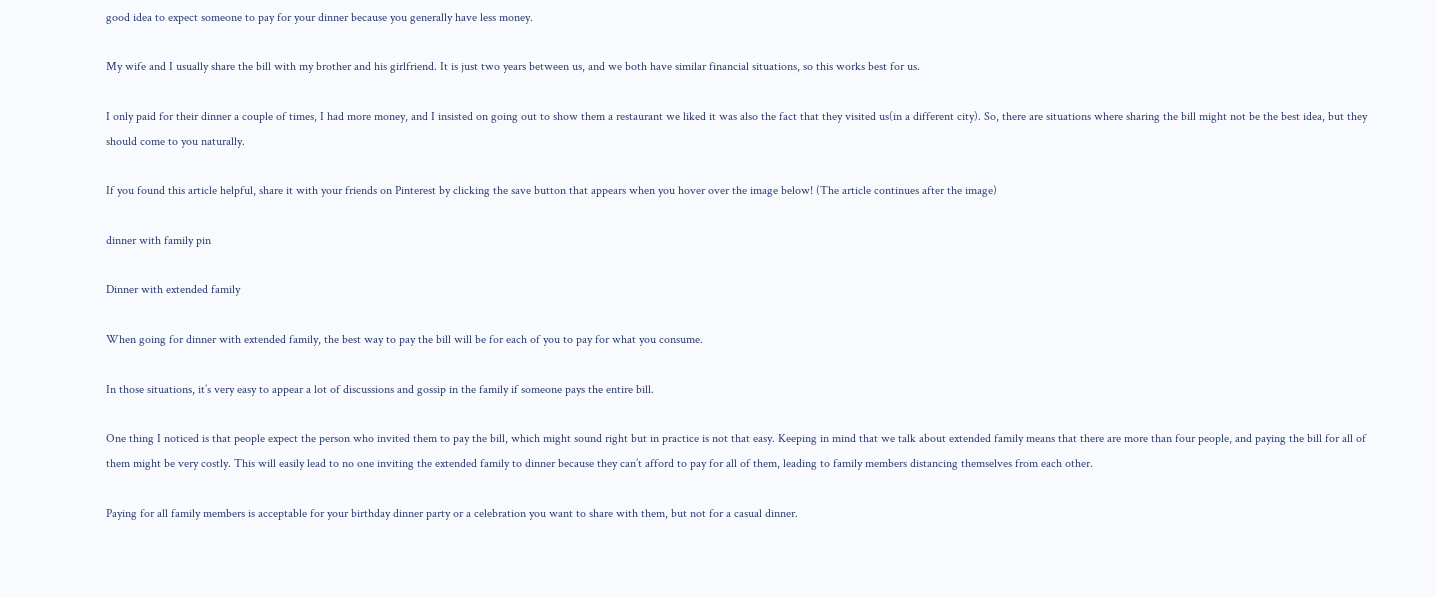good idea to expect someone to pay for your dinner because you generally have less money.

My wife and I usually share the bill with my brother and his girlfriend. It is just two years between us, and we both have similar financial situations, so this works best for us.

I only paid for their dinner a couple of times, I had more money, and I insisted on going out to show them a restaurant we liked it was also the fact that they visited us(in a different city). So, there are situations where sharing the bill might not be the best idea, but they should come to you naturally.

If you found this article helpful, share it with your friends on Pinterest by clicking the save button that appears when you hover over the image below! (The article continues after the image)

dinner with family pin

Dinner with extended family

When going for dinner with extended family, the best way to pay the bill will be for each of you to pay for what you consume.

In those situations, it’s very easy to appear a lot of discussions and gossip in the family if someone pays the entire bill.

One thing I noticed is that people expect the person who invited them to pay the bill, which might sound right but in practice is not that easy. Keeping in mind that we talk about extended family means that there are more than four people, and paying the bill for all of them might be very costly. This will easily lead to no one inviting the extended family to dinner because they can’t afford to pay for all of them, leading to family members distancing themselves from each other.

Paying for all family members is acceptable for your birthday dinner party or a celebration you want to share with them, but not for a casual dinner.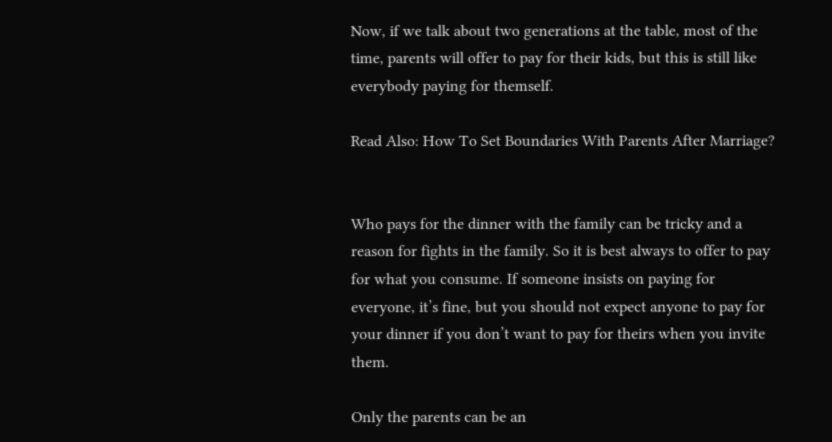Now, if we talk about two generations at the table, most of the time, parents will offer to pay for their kids, but this is still like everybody paying for themself.

Read Also: How To Set Boundaries With Parents After Marriage?


Who pays for the dinner with the family can be tricky and a reason for fights in the family. So it is best always to offer to pay for what you consume. If someone insists on paying for everyone, it’s fine, but you should not expect anyone to pay for your dinner if you don’t want to pay for theirs when you invite them.

Only the parents can be an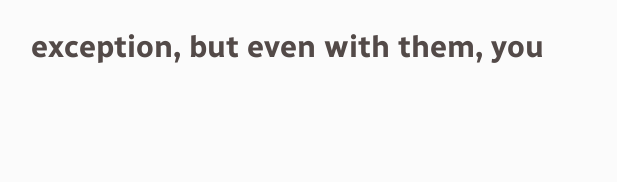exception, but even with them, you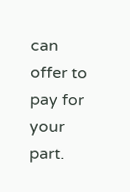can offer to pay for your part.